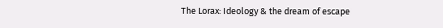The Lorax: Ideology & the dream of escape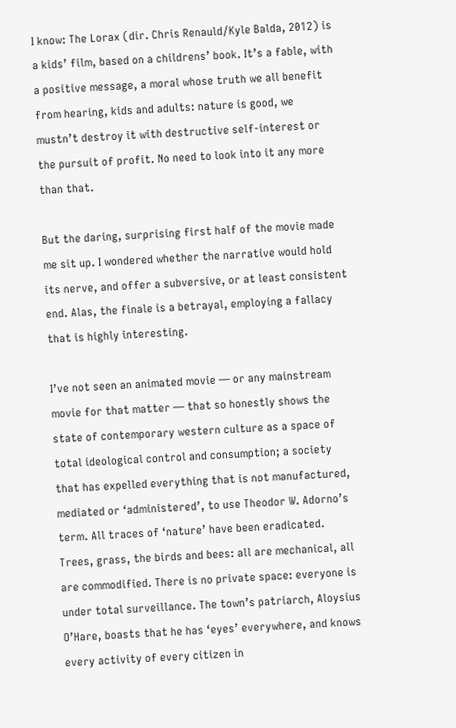I know: The Lorax (dir. Chris Renauld/Kyle Balda, 2012) is a kids’ film, based on a childrens’ book. It’s a fable, with a positive message, a moral whose truth we all benefit from hearing, kids and adults: nature is good, we mustn’t destroy it with destructive self-interest or the pursuit of profit. No need to look into it any more than that.

But the daring, surprising first half of the movie made me sit up. I wondered whether the narrative would hold its nerve, and offer a subversive, or at least consistent end. Alas, the finale is a betrayal, employing a fallacy that is highly interesting.

I’ve not seen an animated movie — or any mainstream movie for that matter — that so honestly shows the state of contemporary western culture as a space of total ideological control and consumption; a society that has expelled everything that is not manufactured, mediated or ‘administered’, to use Theodor W. Adorno’s term. All traces of ‘nature’ have been eradicated. Trees, grass, the birds and bees: all are mechanical, all are commodified. There is no private space: everyone is under total surveillance. The town’s patriarch, Aloysius O’Hare, boasts that he has ‘eyes’ everywhere, and knows every activity of every citizen in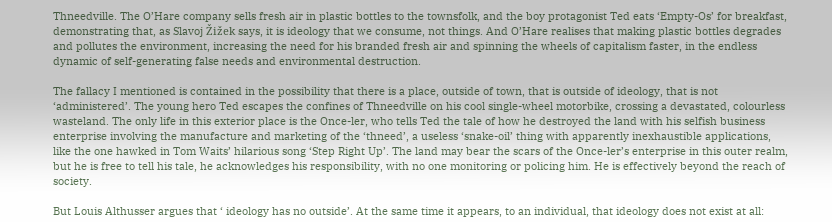Thneedville. The O’Hare company sells fresh air in plastic bottles to the townsfolk, and the boy protagonist Ted eats ‘Empty-Os’ for breakfast, demonstrating that, as Slavoj Žižek says, it is ideology that we consume, not things. And O’Hare realises that making plastic bottles degrades and pollutes the environment, increasing the need for his branded fresh air and spinning the wheels of capitalism faster, in the endless dynamic of self-generating false needs and environmental destruction.

The fallacy I mentioned is contained in the possibility that there is a place, outside of town, that is outside of ideology, that is not ‘administered’. The young hero Ted escapes the confines of Thneedville on his cool single-wheel motorbike, crossing a devastated, colourless wasteland. The only life in this exterior place is the Once-ler, who tells Ted the tale of how he destroyed the land with his selfish business enterprise involving the manufacture and marketing of the ‘thneed’, a useless ‘snake-oil’ thing with apparently inexhaustible applications, like the one hawked in Tom Waits’ hilarious song ‘Step Right Up’. The land may bear the scars of the Once-ler’s enterprise in this outer realm, but he is free to tell his tale, he acknowledges his responsibility, with no one monitoring or policing him. He is effectively beyond the reach of society.

But Louis Althusser argues that ‘ ideology has no outside’. At the same time it appears, to an individual, that ideology does not exist at all: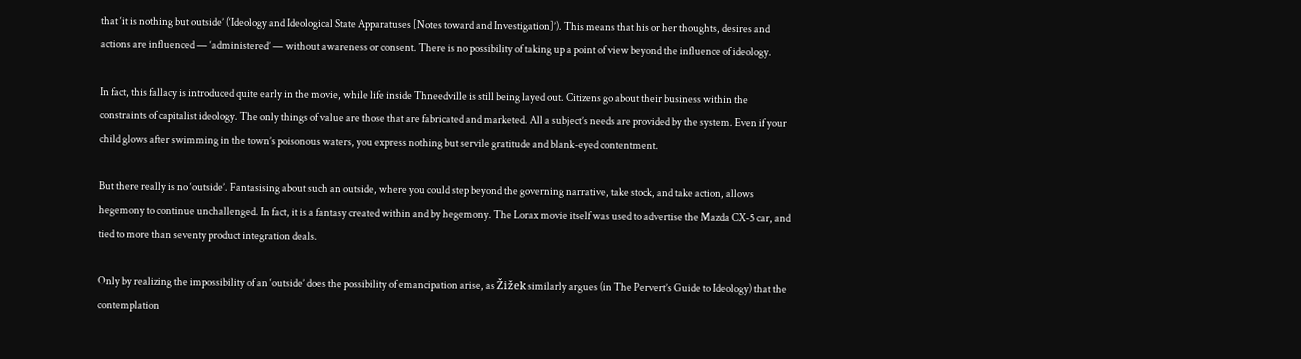that ‘it is nothing but outside’ (‘Ideology and Ideological State Apparatuses [Notes toward and Investigation]’). This means that his or her thoughts, desires and actions are influenced — ‘administered’ — without awareness or consent. There is no possibility of taking up a point of view beyond the influence of ideology.

In fact, this fallacy is introduced quite early in the movie, while life inside Thneedville is still being layed out. Citizens go about their business within the constraints of capitalist ideology. The only things of value are those that are fabricated and marketed. All a subject’s needs are provided by the system. Even if your child glows after swimming in the town’s poisonous waters, you express nothing but servile gratitude and blank-eyed contentment.

But there really is no ‘outside’. Fantasising about such an outside, where you could step beyond the governing narrative, take stock, and take action, allows hegemony to continue unchallenged. In fact, it is a fantasy created within and by hegemony. The Lorax movie itself was used to advertise the Mazda CX-5 car, and tied to more than seventy product integration deals.

Only by realizing the impossibility of an ‘outside’ does the possibility of emancipation arise, as Žižek similarly argues (in The Pervert’s Guide to Ideology) that the contemplation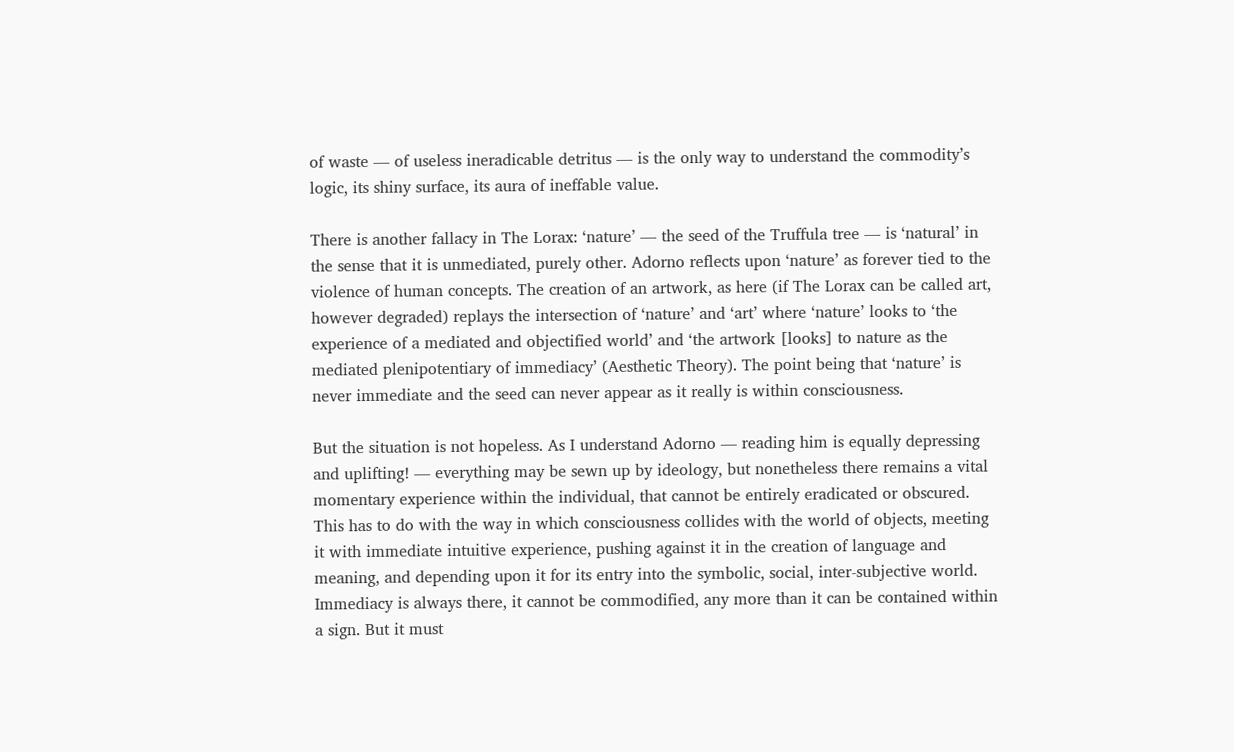of waste — of useless ineradicable detritus — is the only way to understand the commodity’s logic, its shiny surface, its aura of ineffable value.

There is another fallacy in The Lorax: ‘nature’ — the seed of the Truffula tree — is ‘natural’ in the sense that it is unmediated, purely other. Adorno reflects upon ‘nature’ as forever tied to the violence of human concepts. The creation of an artwork, as here (if The Lorax can be called art, however degraded) replays the intersection of ‘nature’ and ‘art’ where ‘nature’ looks to ‘the experience of a mediated and objectified world’ and ‘the artwork [looks] to nature as the mediated plenipotentiary of immediacy’ (Aesthetic Theory). The point being that ‘nature’ is never immediate and the seed can never appear as it really is within consciousness.

But the situation is not hopeless. As I understand Adorno — reading him is equally depressing and uplifting! — everything may be sewn up by ideology, but nonetheless there remains a vital momentary experience within the individual, that cannot be entirely eradicated or obscured. This has to do with the way in which consciousness collides with the world of objects, meeting it with immediate intuitive experience, pushing against it in the creation of language and meaning, and depending upon it for its entry into the symbolic, social, inter-subjective world. Immediacy is always there, it cannot be commodified, any more than it can be contained within a sign. But it must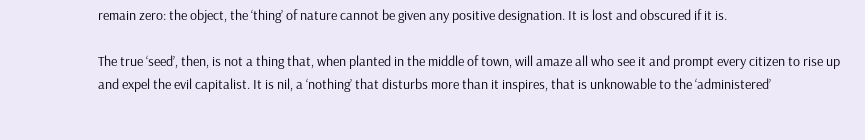remain zero: the object, the ‘thing’ of nature cannot be given any positive designation. It is lost and obscured if it is.

The true ‘seed’, then, is not a thing that, when planted in the middle of town, will amaze all who see it and prompt every citizen to rise up and expel the evil capitalist. It is nil, a ‘nothing’ that disturbs more than it inspires, that is unknowable to the ‘administered’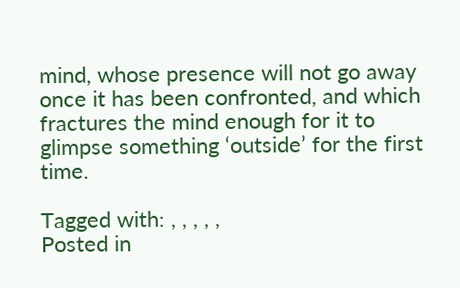mind, whose presence will not go away once it has been confronted, and which fractures the mind enough for it to glimpse something ‘outside’ for the first time.

Tagged with: , , , , ,
Posted in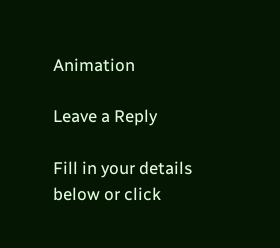Animation

Leave a Reply

Fill in your details below or click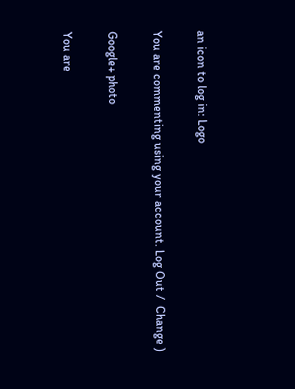an icon to log in: Logo

You are commenting using your account. Log Out /  Change )

Google+ photo

You are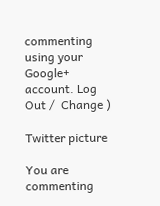commenting using your Google+ account. Log Out /  Change )

Twitter picture

You are commenting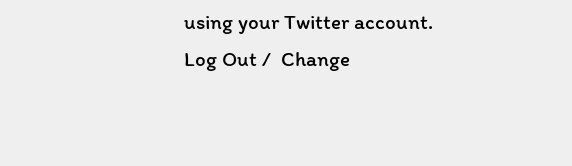using your Twitter account. Log Out /  Change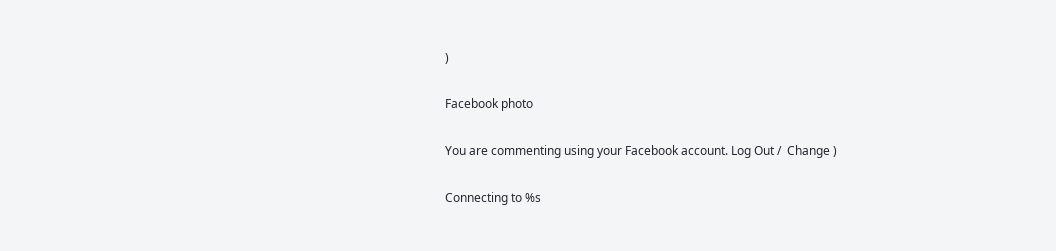)

Facebook photo

You are commenting using your Facebook account. Log Out /  Change )

Connecting to %s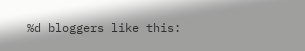%d bloggers like this: